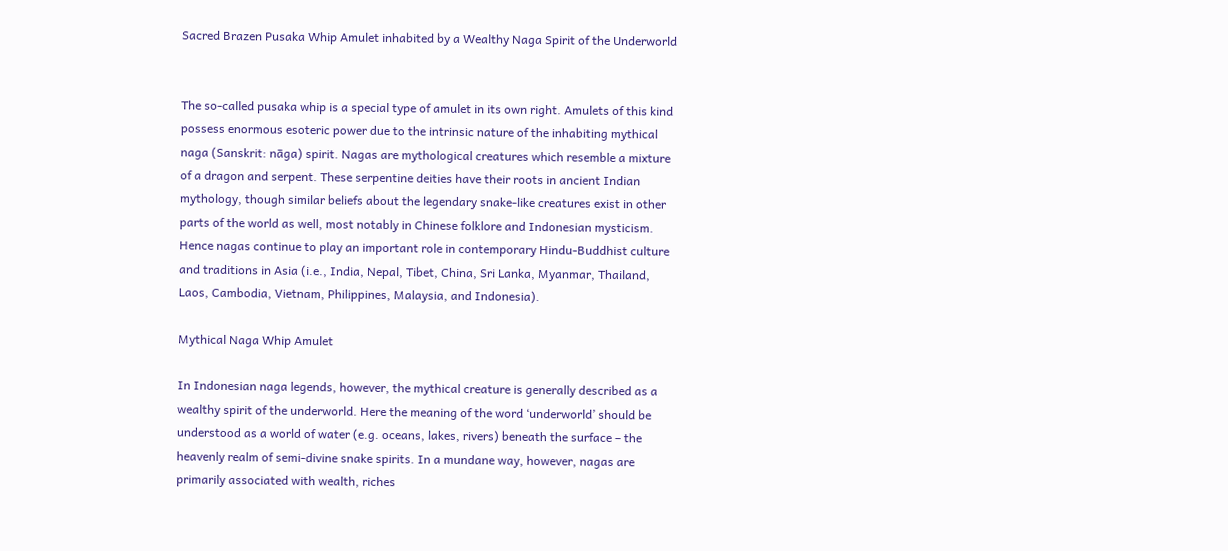Sacred Brazen Pusaka Whip Amulet inhabited by a Wealthy Naga Spirit of the Underworld


The so-called pusaka whip is a special type of amulet in its own right. Amulets of this kind possess enormous esoteric power due to the intrinsic nature of the inhabiting mythical naga (Sanskrit: nāga) spirit. Nagas are mythological creatures which resemble a mixture of a dragon and serpent. These serpentine deities have their roots in ancient Indian mythology, though similar beliefs about the legendary snake-like creatures exist in other parts of the world as well, most notably in Chinese folklore and Indonesian mysticism. Hence nagas continue to play an important role in contemporary Hindu-Buddhist culture and traditions in Asia (i.e., India, Nepal, Tibet, China, Sri Lanka, Myanmar, Thailand, Laos, Cambodia, Vietnam, Philippines, Malaysia, and Indonesia).

Mythical Naga Whip Amulet

In Indonesian naga legends, however, the mythical creature is generally described as a wealthy spirit of the underworld. Here the meaning of the word ‘underworld’ should be understood as a world of water (e.g. oceans, lakes, rivers) beneath the surface – the heavenly realm of semi-divine snake spirits. In a mundane way, however, nagas are primarily associated with wealth, riches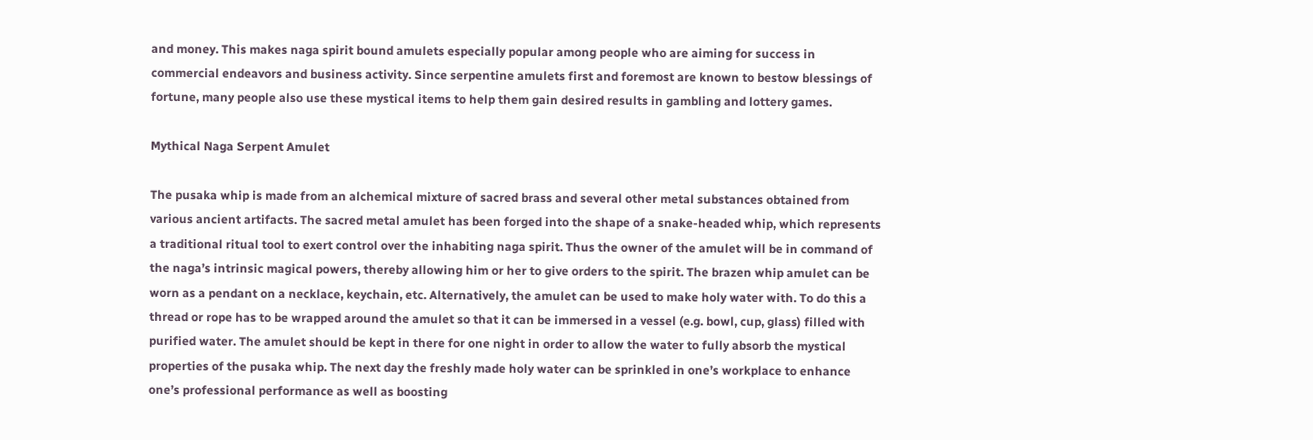and money. This makes naga spirit bound amulets especially popular among people who are aiming for success in commercial endeavors and business activity. Since serpentine amulets first and foremost are known to bestow blessings of fortune, many people also use these mystical items to help them gain desired results in gambling and lottery games.

Mythical Naga Serpent Amulet

The pusaka whip is made from an alchemical mixture of sacred brass and several other metal substances obtained from various ancient artifacts. The sacred metal amulet has been forged into the shape of a snake-headed whip, which represents a traditional ritual tool to exert control over the inhabiting naga spirit. Thus the owner of the amulet will be in command of the naga’s intrinsic magical powers, thereby allowing him or her to give orders to the spirit. The brazen whip amulet can be worn as a pendant on a necklace, keychain, etc. Alternatively, the amulet can be used to make holy water with. To do this a thread or rope has to be wrapped around the amulet so that it can be immersed in a vessel (e.g. bowl, cup, glass) filled with purified water. The amulet should be kept in there for one night in order to allow the water to fully absorb the mystical properties of the pusaka whip. The next day the freshly made holy water can be sprinkled in one’s workplace to enhance one’s professional performance as well as boosting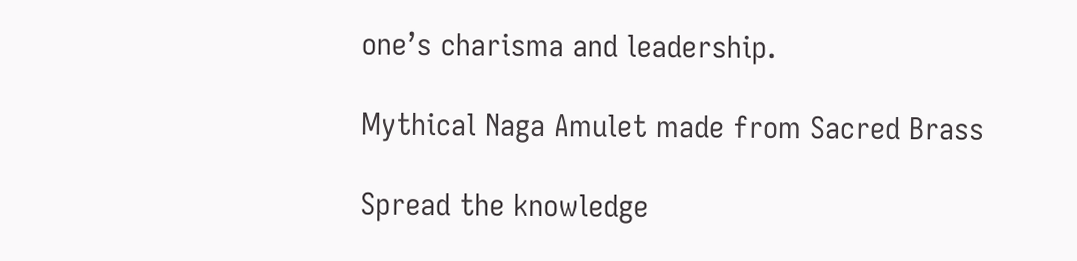one’s charisma and leadership.

Mythical Naga Amulet made from Sacred Brass

Spread the knowledge